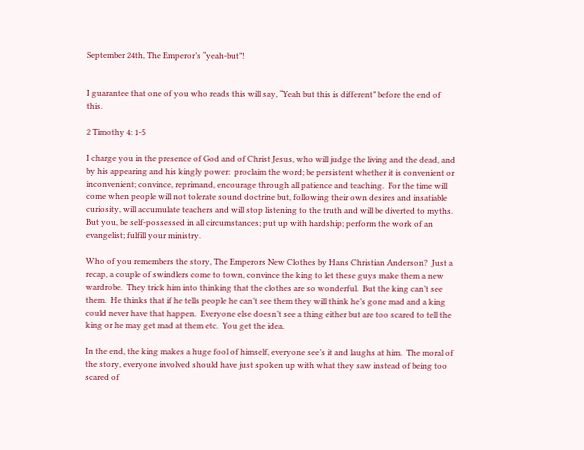September 24th, The Emperor’s “yeah-but”!


I guarantee that one of you who reads this will say, “Yeah but this is different” before the end of this.

2 Timothy 4: 1-5

I charge you in the presence of God and of Christ Jesus, who will judge the living and the dead, and by his appearing and his kingly power:  proclaim the word; be persistent whether it is convenient or inconvenient; convince, reprimand, encourage through all patience and teaching.  For the time will come when people will not tolerate sound doctrine but, following their own desires and insatiable curiosity, will accumulate teachers and will stop listening to the truth and will be diverted to myths.  But you, be self-possessed in all circumstances; put up with hardship; perform the work of an evangelist; fulfill your ministry.

Who of you remembers the story, The Emperors New Clothes by Hans Christian Anderson?  Just a recap, a couple of swindlers come to town, convince the king to let these guys make them a new wardrobe.  They trick him into thinking that the clothes are so wonderful.  But the king can’t see them.  He thinks that if he tells people he can’t see them they will think he’s gone mad and a king could never have that happen.  Everyone else doesn’t see a thing either but are too scared to tell the king or he may get mad at them etc.  You get the idea.

In the end, the king makes a huge fool of himself, everyone see’s it and laughs at him.  The moral of the story, everyone involved should have just spoken up with what they saw instead of being too scared of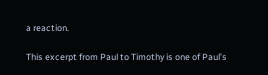a reaction.

This excerpt from Paul to Timothy is one of Paul’s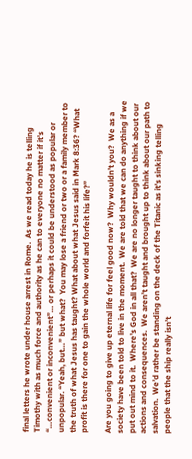final letters he wrote under house arrest in Rome.  As we read today he is telling Timothy with as much force and authority as he can to everyone no matter if it’s “…convenient or inconvenient”… or perhaps it could be understood as popular or unpopular. “Yeah, but…” but what?  You may lose a friend or two or a family member to the truth of what Jesus has taught? What about what Jesus said in Mark 8:36? “What profit is there for one to gain the whole world and forfeit his life?”

Are you going to give up eternal life for feel good now?  Why wouldn’t you?  We as a society have been told to live in the moment.  We are told that we can do anything if we put out mind to it.  Where’s God in all that?  We are no longer taught to think about our actions and consequences.  We aren’t taught and brought up to think about our path to salvation.  We’d rather be standing on the deck of the Titanic as it’s sinking telling people that the ship really isn’t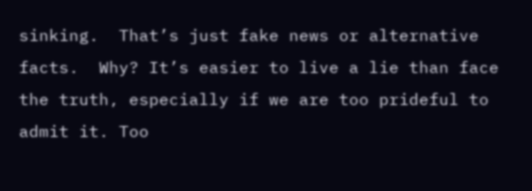sinking.  That’s just fake news or alternative facts.  Why? It’s easier to live a lie than face the truth, especially if we are too prideful to admit it. Too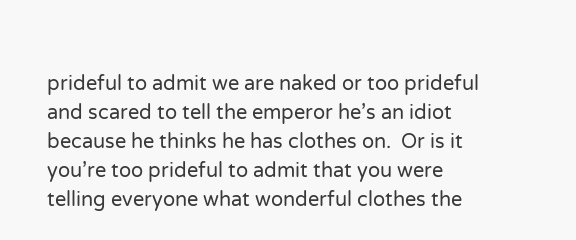prideful to admit we are naked or too prideful and scared to tell the emperor he’s an idiot because he thinks he has clothes on.  Or is it you’re too prideful to admit that you were telling everyone what wonderful clothes the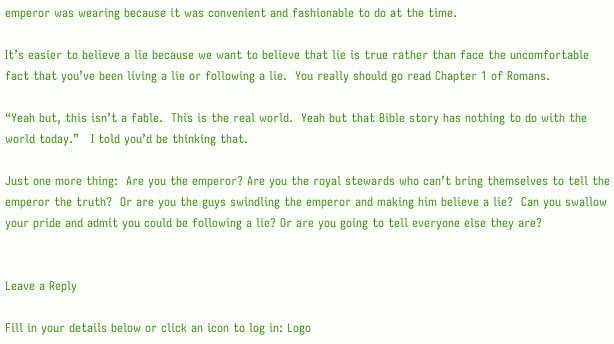emperor was wearing because it was convenient and fashionable to do at the time.

It’s easier to believe a lie because we want to believe that lie is true rather than face the uncomfortable fact that you’ve been living a lie or following a lie.  You really should go read Chapter 1 of Romans.

“Yeah but, this isn’t a fable.  This is the real world.  Yeah but that Bible story has nothing to do with the world today.”   I told you’d be thinking that.

Just one more thing:  Are you the emperor? Are you the royal stewards who can’t bring themselves to tell the emperor the truth?  Or are you the guys swindling the emperor and making him believe a lie?  Can you swallow your pride and admit you could be following a lie? Or are you going to tell everyone else they are?


Leave a Reply

Fill in your details below or click an icon to log in: Logo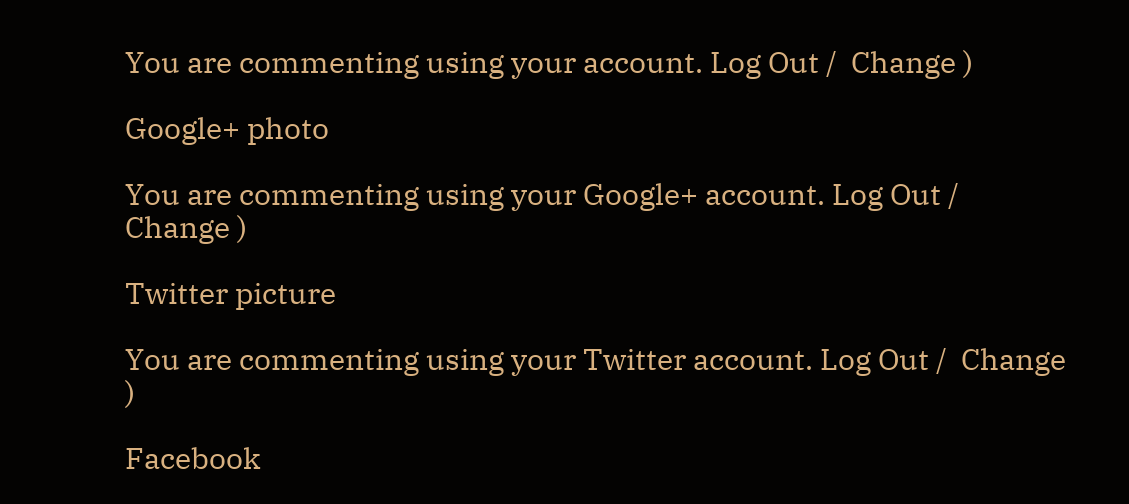You are commenting using your account. Log Out /  Change )

Google+ photo

You are commenting using your Google+ account. Log Out /  Change )

Twitter picture

You are commenting using your Twitter account. Log Out /  Change )

Facebook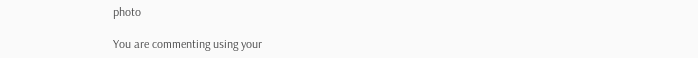photo

You are commenting using your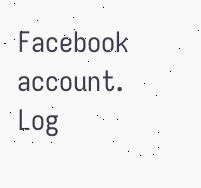Facebook account. Log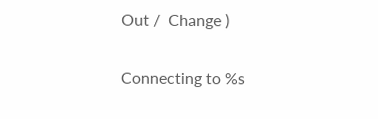Out /  Change )

Connecting to %s